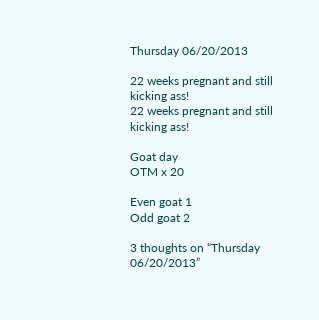Thursday 06/20/2013

22 weeks pregnant and still kicking ass!
22 weeks pregnant and still kicking ass!

Goat day
OTM x 20

Even goat 1
Odd goat 2

3 thoughts on “Thursday 06/20/2013”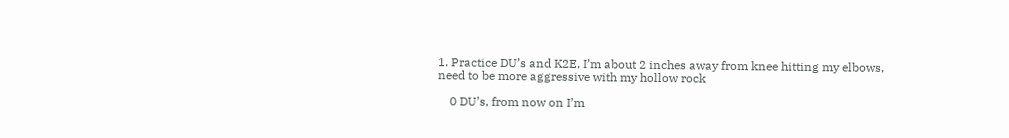1. Practice DU’s and K2E, I’m about 2 inches away from knee hitting my elbows, need to be more aggressive with my hollow rock

    0 DU’s, from now on I’m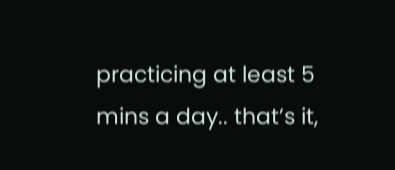practicing at least 5 mins a day.. that’s it,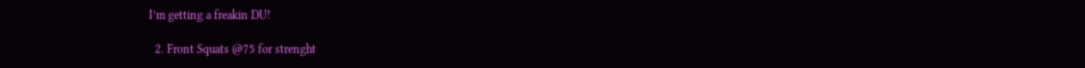I’m getting a freakin DU!

  2. Front Squats @75 for strenght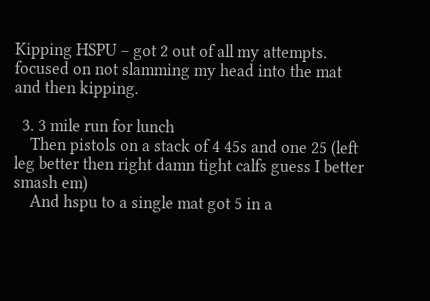Kipping HSPU – got 2 out of all my attempts. focused on not slamming my head into the mat and then kipping.

  3. 3 mile run for lunch
    Then pistols on a stack of 4 45s and one 25 (left leg better then right damn tight calfs guess I better smash em)
    And hspu to a single mat got 5 in a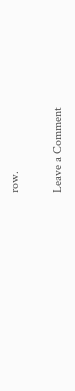row.

Leave a Comment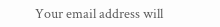Your email address will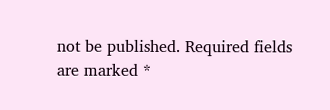not be published. Required fields are marked *